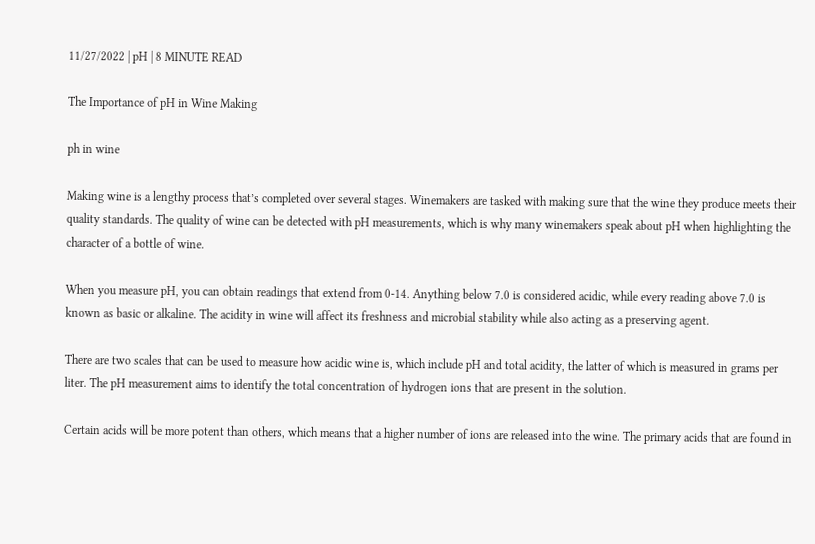11/27/2022 | pH | 8 MINUTE READ

The Importance of pH in Wine Making

ph in wine

Making wine is a lengthy process that’s completed over several stages. Winemakers are tasked with making sure that the wine they produce meets their quality standards. The quality of wine can be detected with pH measurements, which is why many winemakers speak about pH when highlighting the character of a bottle of wine.

When you measure pH, you can obtain readings that extend from 0-14. Anything below 7.0 is considered acidic, while every reading above 7.0 is known as basic or alkaline. The acidity in wine will affect its freshness and microbial stability while also acting as a preserving agent.

There are two scales that can be used to measure how acidic wine is, which include pH and total acidity, the latter of which is measured in grams per liter. The pH measurement aims to identify the total concentration of hydrogen ions that are present in the solution.

Certain acids will be more potent than others, which means that a higher number of ions are released into the wine. The primary acids that are found in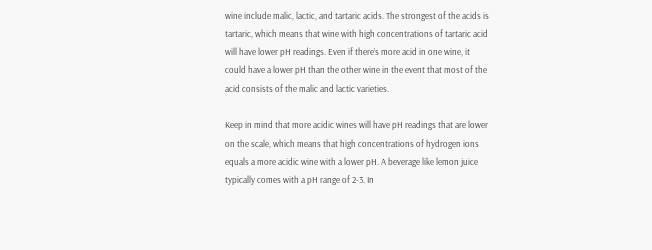wine include malic, lactic, and tartaric acids. The strongest of the acids is tartaric, which means that wine with high concentrations of tartaric acid will have lower pH readings. Even if there’s more acid in one wine, it could have a lower pH than the other wine in the event that most of the acid consists of the malic and lactic varieties.

Keep in mind that more acidic wines will have pH readings that are lower on the scale, which means that high concentrations of hydrogen ions equals a more acidic wine with a lower pH. A beverage like lemon juice typically comes with a pH range of 2-3. In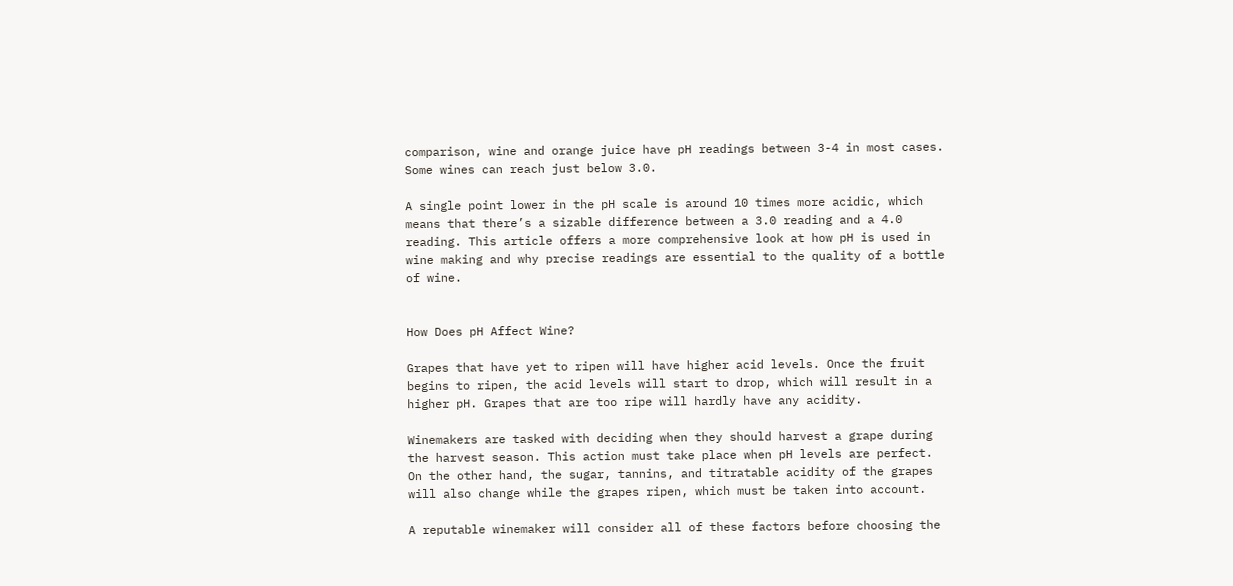comparison, wine and orange juice have pH readings between 3-4 in most cases. Some wines can reach just below 3.0.

A single point lower in the pH scale is around 10 times more acidic, which means that there’s a sizable difference between a 3.0 reading and a 4.0 reading. This article offers a more comprehensive look at how pH is used in wine making and why precise readings are essential to the quality of a bottle of wine.


How Does pH Affect Wine?

Grapes that have yet to ripen will have higher acid levels. Once the fruit begins to ripen, the acid levels will start to drop, which will result in a higher pH. Grapes that are too ripe will hardly have any acidity.

Winemakers are tasked with deciding when they should harvest a grape during the harvest season. This action must take place when pH levels are perfect. On the other hand, the sugar, tannins, and titratable acidity of the grapes will also change while the grapes ripen, which must be taken into account.

A reputable winemaker will consider all of these factors before choosing the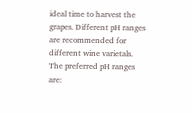ideal time to harvest the grapes. Different pH ranges are recommended for different wine varietals. The preferred pH ranges are: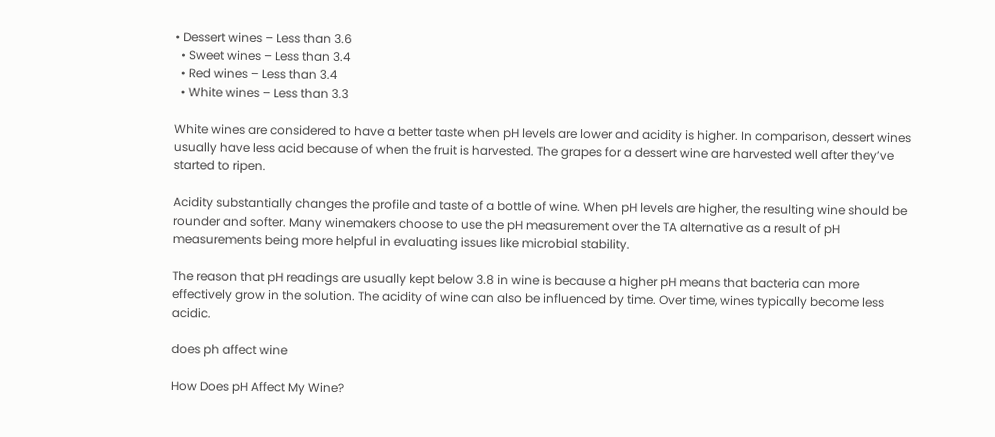• Dessert wines – Less than 3.6
  • Sweet wines – Less than 3.4
  • Red wines – Less than 3.4
  • White wines – Less than 3.3

White wines are considered to have a better taste when pH levels are lower and acidity is higher. In comparison, dessert wines usually have less acid because of when the fruit is harvested. The grapes for a dessert wine are harvested well after they’ve started to ripen.

Acidity substantially changes the profile and taste of a bottle of wine. When pH levels are higher, the resulting wine should be rounder and softer. Many winemakers choose to use the pH measurement over the TA alternative as a result of pH measurements being more helpful in evaluating issues like microbial stability.

The reason that pH readings are usually kept below 3.8 in wine is because a higher pH means that bacteria can more effectively grow in the solution. The acidity of wine can also be influenced by time. Over time, wines typically become less acidic.

does ph affect wine

How Does pH Affect My Wine?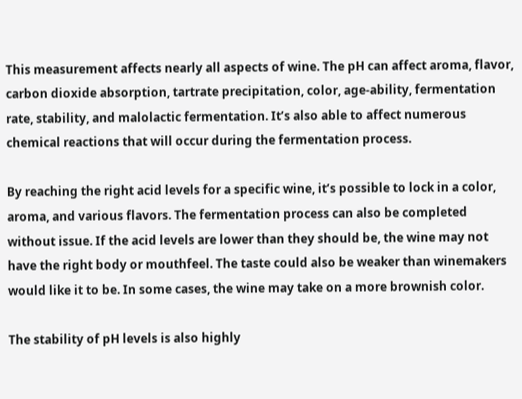This measurement affects nearly all aspects of wine. The pH can affect aroma, flavor, carbon dioxide absorption, tartrate precipitation, color, age-ability, fermentation rate, stability, and malolactic fermentation. It’s also able to affect numerous chemical reactions that will occur during the fermentation process.

By reaching the right acid levels for a specific wine, it’s possible to lock in a color, aroma, and various flavors. The fermentation process can also be completed without issue. If the acid levels are lower than they should be, the wine may not have the right body or mouthfeel. The taste could also be weaker than winemakers would like it to be. In some cases, the wine may take on a more brownish color.

The stability of pH levels is also highly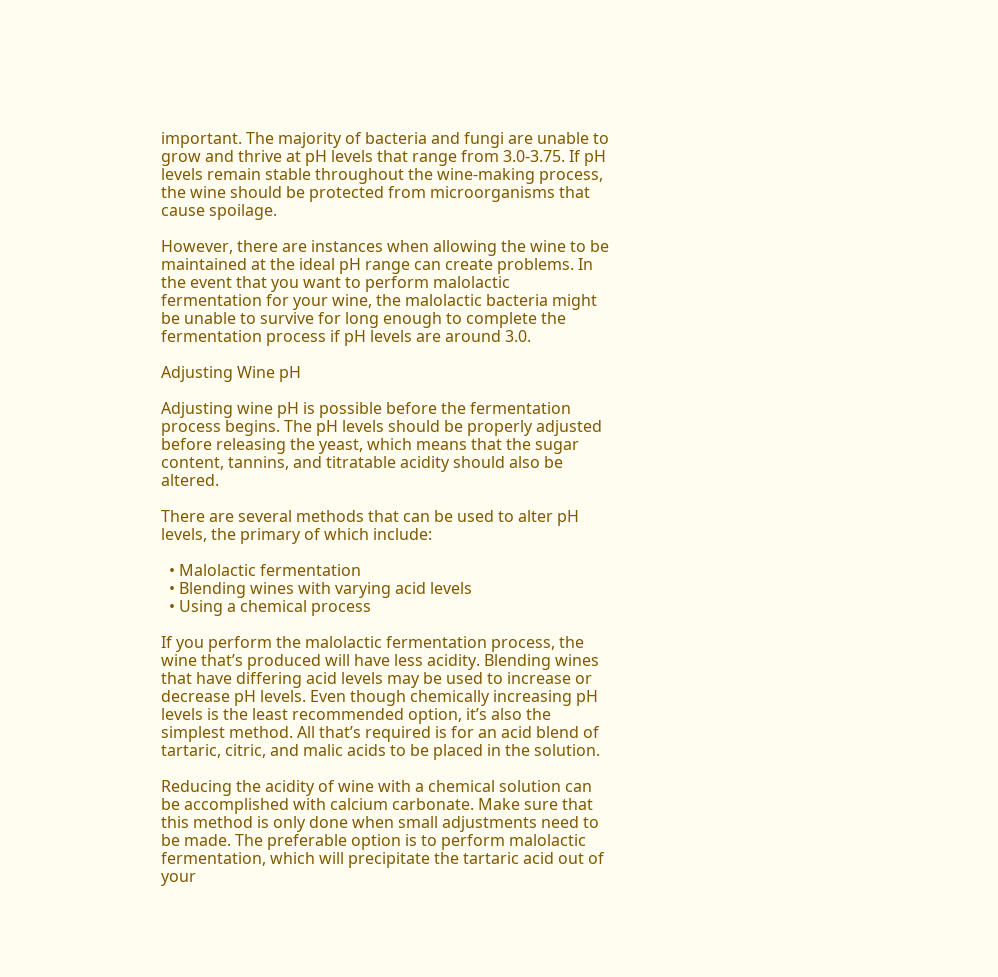important. The majority of bacteria and fungi are unable to grow and thrive at pH levels that range from 3.0-3.75. If pH levels remain stable throughout the wine-making process, the wine should be protected from microorganisms that cause spoilage.

However, there are instances when allowing the wine to be maintained at the ideal pH range can create problems. In the event that you want to perform malolactic fermentation for your wine, the malolactic bacteria might be unable to survive for long enough to complete the fermentation process if pH levels are around 3.0.

Adjusting Wine pH

Adjusting wine pH is possible before the fermentation process begins. The pH levels should be properly adjusted before releasing the yeast, which means that the sugar content, tannins, and titratable acidity should also be altered.

There are several methods that can be used to alter pH levels, the primary of which include:

  • Malolactic fermentation
  • Blending wines with varying acid levels
  • Using a chemical process

If you perform the malolactic fermentation process, the wine that’s produced will have less acidity. Blending wines that have differing acid levels may be used to increase or decrease pH levels. Even though chemically increasing pH levels is the least recommended option, it’s also the simplest method. All that’s required is for an acid blend of tartaric, citric, and malic acids to be placed in the solution.

Reducing the acidity of wine with a chemical solution can be accomplished with calcium carbonate. Make sure that this method is only done when small adjustments need to be made. The preferable option is to perform malolactic fermentation, which will precipitate the tartaric acid out of your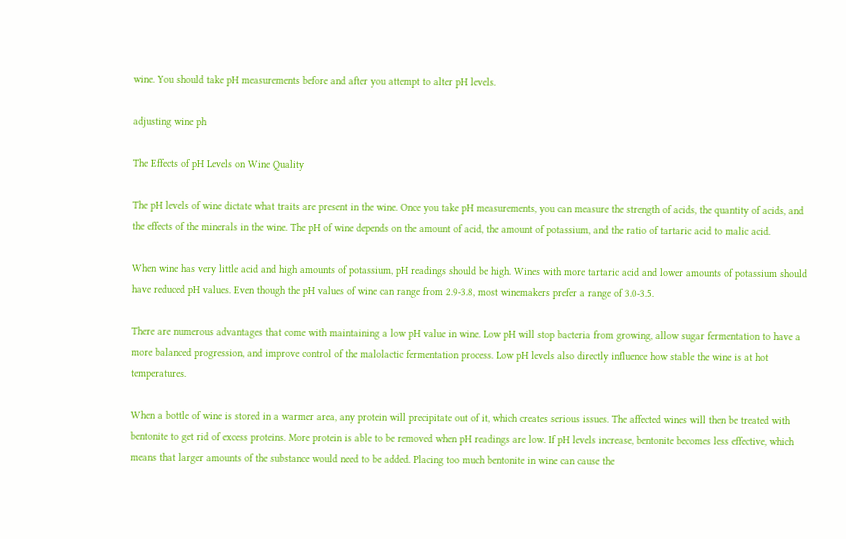wine. You should take pH measurements before and after you attempt to alter pH levels.

adjusting wine ph

The Effects of pH Levels on Wine Quality

The pH levels of wine dictate what traits are present in the wine. Once you take pH measurements, you can measure the strength of acids, the quantity of acids, and the effects of the minerals in the wine. The pH of wine depends on the amount of acid, the amount of potassium, and the ratio of tartaric acid to malic acid.

When wine has very little acid and high amounts of potassium, pH readings should be high. Wines with more tartaric acid and lower amounts of potassium should have reduced pH values. Even though the pH values of wine can range from 2.9-3.8, most winemakers prefer a range of 3.0-3.5.

There are numerous advantages that come with maintaining a low pH value in wine. Low pH will stop bacteria from growing, allow sugar fermentation to have a more balanced progression, and improve control of the malolactic fermentation process. Low pH levels also directly influence how stable the wine is at hot temperatures.

When a bottle of wine is stored in a warmer area, any protein will precipitate out of it, which creates serious issues. The affected wines will then be treated with bentonite to get rid of excess proteins. More protein is able to be removed when pH readings are low. If pH levels increase, bentonite becomes less effective, which means that larger amounts of the substance would need to be added. Placing too much bentonite in wine can cause the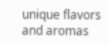unique flavors and aromas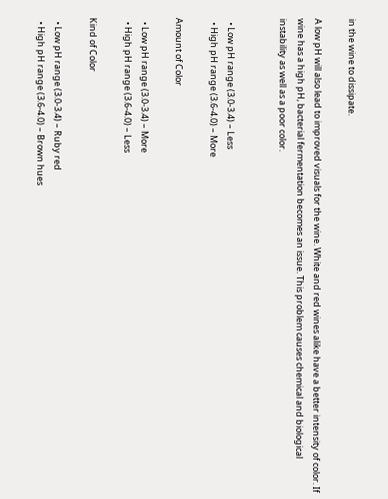in the wine to dissipate.

A low pH will also lead to improved visuals for the wine. White and red wines alike have a better intensity of color. If wine has a high pH, bacterial fermentation becomes an issue. This problem causes chemical and biological instability as well as a poor color.


  • Low pH range (3.0-3.4) – Less
  • High pH range (3.6-4.0) – More

Amount of Color

  • Low pH range (3.0-3.4) – More
  • High pH range (3.6-4.0) – Less

Kind of Color

  • Low pH range (3.0-3.4) – Ruby red
  • High pH range (3.6-4.0) – Brown hues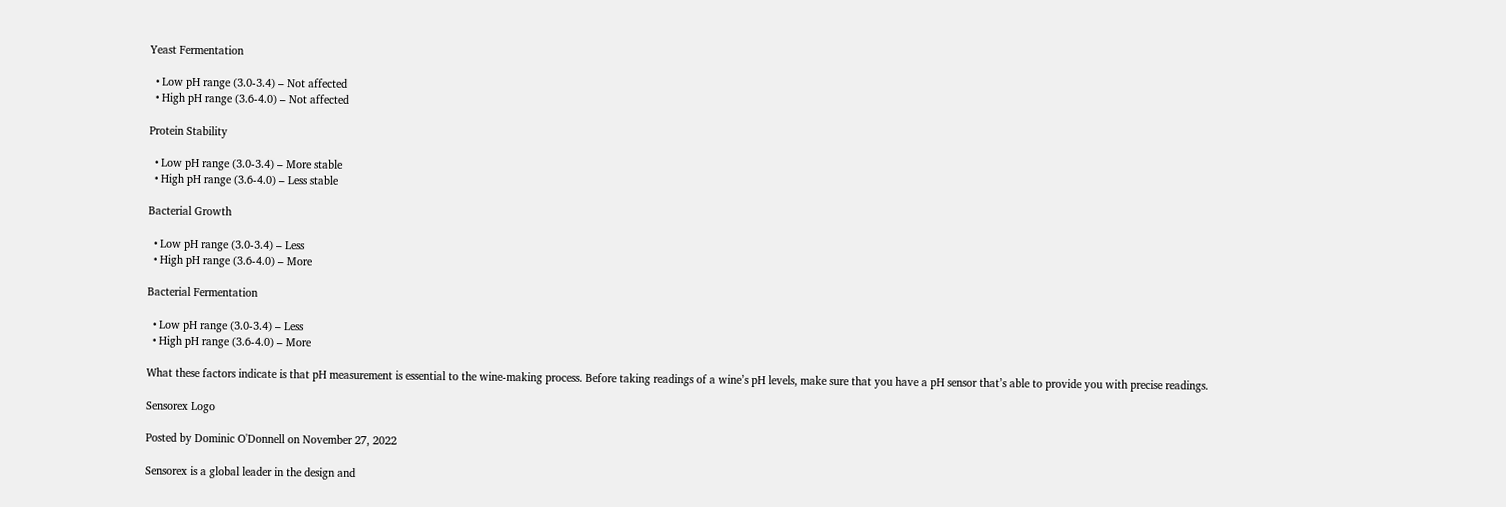Yeast Fermentation

  • Low pH range (3.0-3.4) – Not affected
  • High pH range (3.6-4.0) – Not affected

Protein Stability

  • Low pH range (3.0-3.4) – More stable
  • High pH range (3.6-4.0) – Less stable

Bacterial Growth

  • Low pH range (3.0-3.4) – Less
  • High pH range (3.6-4.0) – More

Bacterial Fermentation

  • Low pH range (3.0-3.4) – Less
  • High pH range (3.6-4.0) – More

What these factors indicate is that pH measurement is essential to the wine-making process. Before taking readings of a wine’s pH levels, make sure that you have a pH sensor that’s able to provide you with precise readings.

Sensorex Logo

Posted by Dominic O'Donnell on November 27, 2022

Sensorex is a global leader in the design and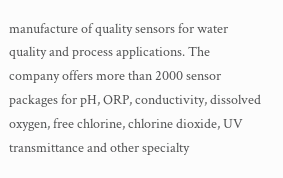manufacture of quality sensors for water quality and process applications. The company offers more than 2000 sensor packages for pH, ORP, conductivity, dissolved oxygen, free chlorine, chlorine dioxide, UV transmittance and other specialty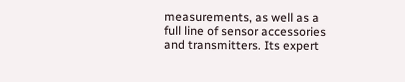measurements, as well as a full line of sensor accessories and transmitters. Its expert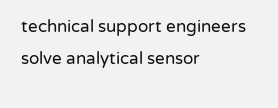technical support engineers solve analytical sensor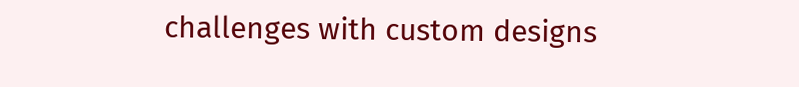challenges with custom designs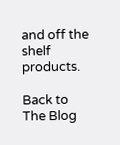and off the shelf products.

Back to The Blog